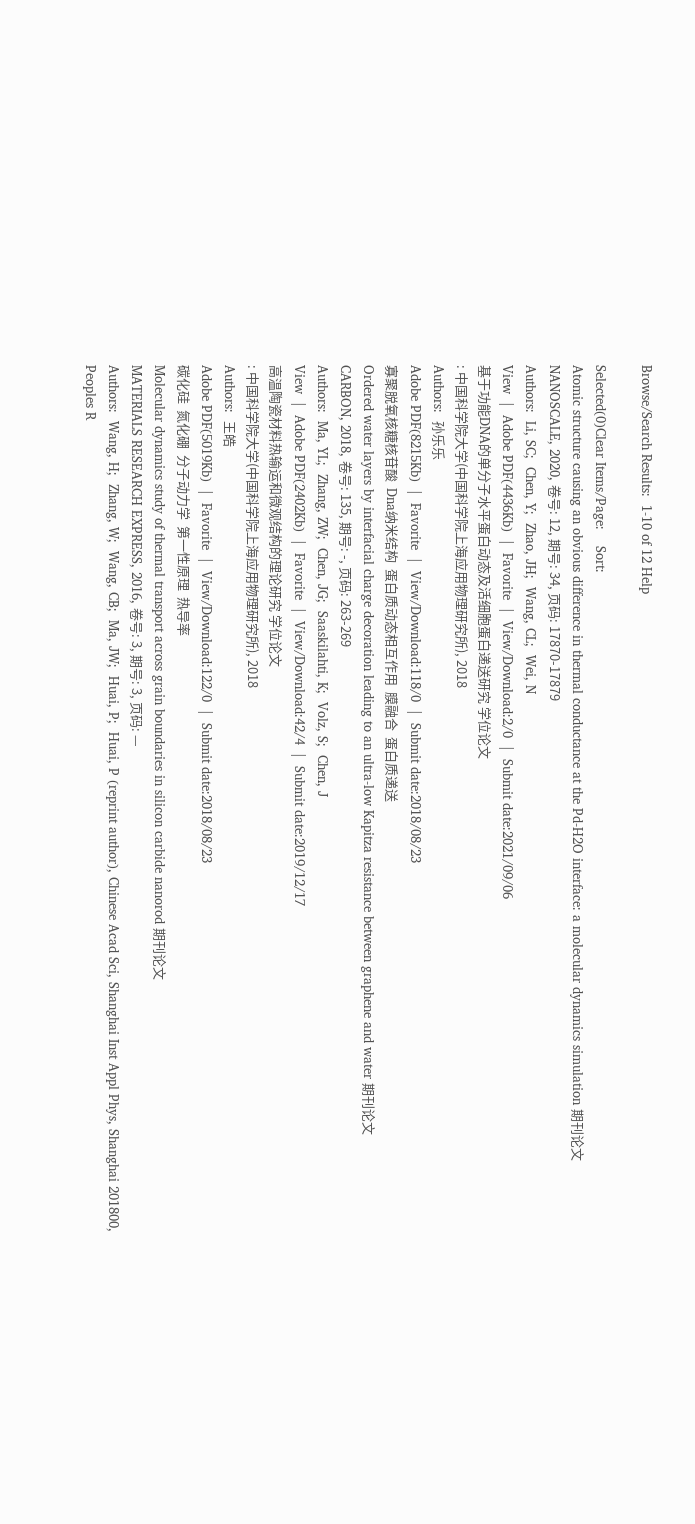Browse/Search Results:  1-10 of 12 Help

Selected(0)Clear Items/Page:    Sort:
Atomic structure causing an obvious difference in thermal conductance at the Pd-H2O interface: a molecular dynamics simulation 期刊论文
NANOSCALE, 2020, 卷号: 12, 期号: 34, 页码: 17870-17879
Authors:  Li, SC;  Chen, Y;  Zhao, JH;  Wang, CL;  Wei, N
View  |  Adobe PDF(4436Kb)  |  Favorite  |  View/Download:2/0  |  Submit date:2021/09/06
基于功能DNA的单分子水平蛋白动态及活细胞蛋白递送研究 学位论文
: 中国科学院大学(中国科学院上海应用物理研究所), 2018
Authors:  孙乐乐
Adobe PDF(8215Kb)  |  Favorite  |  View/Download:118/0  |  Submit date:2018/08/23
寡聚脱氧核糖核苷酸  Dna纳米结构  蛋白质动态相互作用  膜融合  蛋白质递送
Ordered water layers by interfacial charge decoration leading to an ultra-low Kapitza resistance between graphene and water 期刊论文
CARBON, 2018, 卷号: 135, 期号: -, 页码: 263-269
Authors:  Ma, YL;  Zhang, ZW;  Chen, JG;  Saaskilahti, K;  Volz, S;  Chen, J
View  |  Adobe PDF(2402Kb)  |  Favorite  |  View/Download:42/4  |  Submit date:2019/12/17
高温陶瓷材料热输运和微观结构的理论研究 学位论文
: 中国科学院大学(中国科学院上海应用物理研究所), 2018
Authors:  王皓
Adobe PDF(5019Kb)  |  Favorite  |  View/Download:122/0  |  Submit date:2018/08/23
碳化硅  氮化硼  分子动力学  第一性原理  热导率
Molecular dynamics study of thermal transport across grain boundaries in silicon carbide nanorod 期刊论文
MATERIALS RESEARCH EXPRESS, 2016, 卷号: 3, 期号: 3, 页码: —
Authors:  Wang, H;  Zhang, W;  Wang, CB;  Ma, JW;  Huai, P;  Huai, P (reprint author), Chinese Acad Sci, Shanghai Inst Appl Phys, Shanghai 201800, Peoples R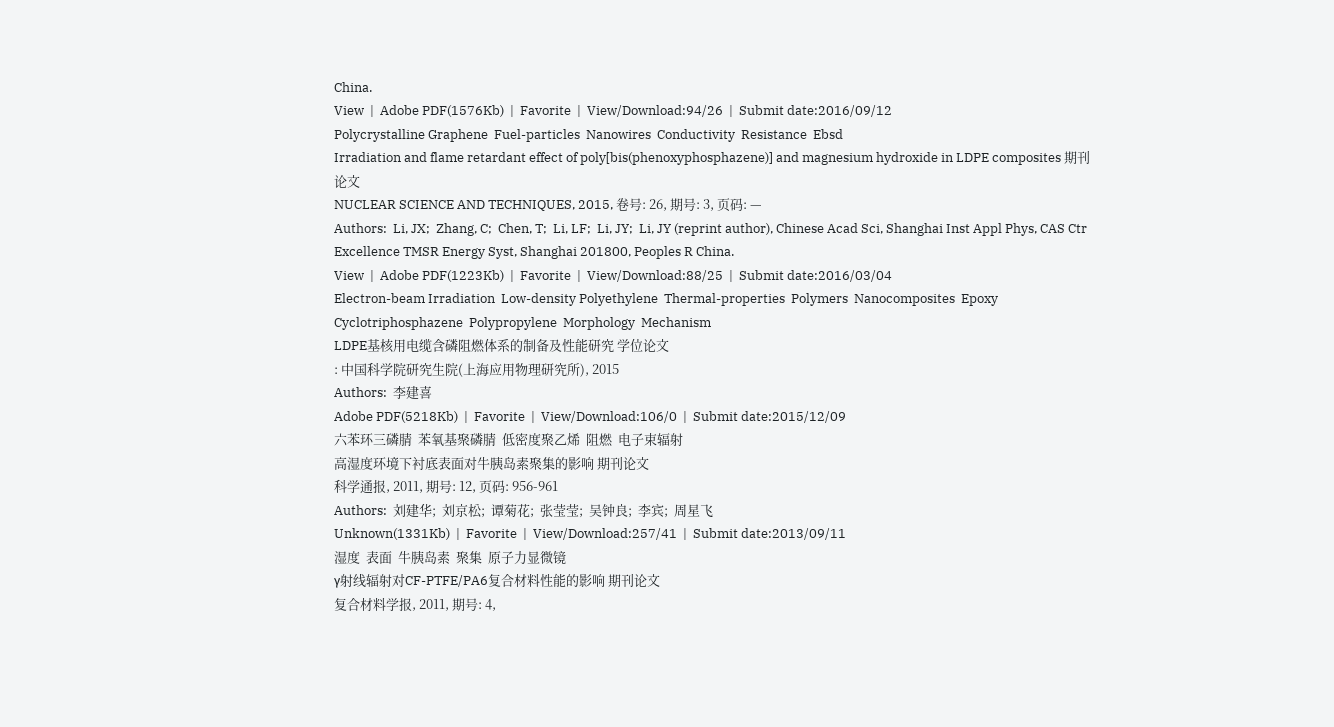China.
View  |  Adobe PDF(1576Kb)  |  Favorite  |  View/Download:94/26  |  Submit date:2016/09/12
Polycrystalline Graphene  Fuel-particles  Nanowires  Conductivity  Resistance  Ebsd
Irradiation and flame retardant effect of poly[bis(phenoxyphosphazene)] and magnesium hydroxide in LDPE composites 期刊论文
NUCLEAR SCIENCE AND TECHNIQUES, 2015, 卷号: 26, 期号: 3, 页码: —
Authors:  Li, JX;  Zhang, C;  Chen, T;  Li, LF;  Li, JY;  Li, JY (reprint author), Chinese Acad Sci, Shanghai Inst Appl Phys, CAS Ctr Excellence TMSR Energy Syst, Shanghai 201800, Peoples R China.
View  |  Adobe PDF(1223Kb)  |  Favorite  |  View/Download:88/25  |  Submit date:2016/03/04
Electron-beam Irradiation  Low-density Polyethylene  Thermal-properties  Polymers  Nanocomposites  Epoxy  Cyclotriphosphazene  Polypropylene  Morphology  Mechanism
LDPE基核用电缆含磷阻燃体系的制备及性能研究 学位论文
: 中国科学院研究生院(上海应用物理研究所), 2015
Authors:  李建喜
Adobe PDF(5218Kb)  |  Favorite  |  View/Download:106/0  |  Submit date:2015/12/09
六苯环三磷腈  苯氧基聚磷腈  低密度聚乙烯  阻燃  电子束辐射
高湿度环境下衬底表面对牛胰岛素聚集的影响 期刊论文
科学通报, 2011, 期号: 12, 页码: 956-961
Authors:  刘建华;  刘京松;  谭菊花;  张莹莹;  吴钟良;  李宾;  周星飞
Unknown(1331Kb)  |  Favorite  |  View/Download:257/41  |  Submit date:2013/09/11
湿度  表面  牛胰岛素  聚集  原子力显微镜
γ射线辐射对CF-PTFE/PA6复合材料性能的影响 期刊论文
复合材料学报, 2011, 期号: 4,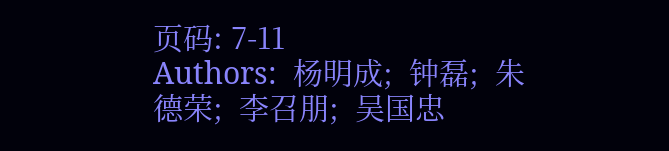页码: 7-11
Authors:  杨明成;  钟磊;  朱德荣;  李召朋;  吴国忠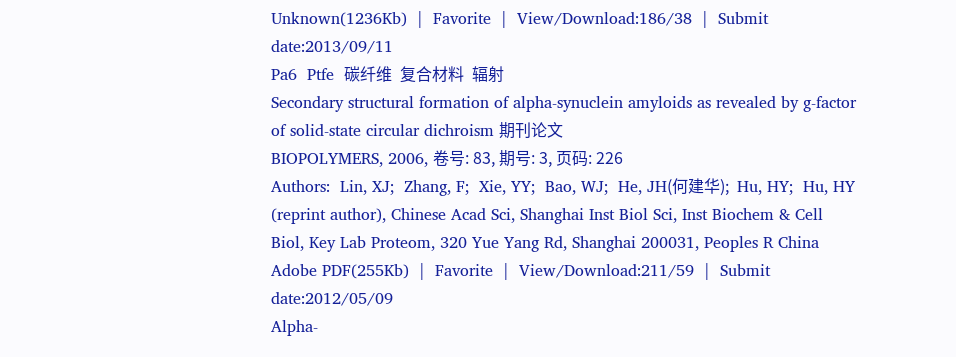Unknown(1236Kb)  |  Favorite  |  View/Download:186/38  |  Submit date:2013/09/11
Pa6  Ptfe  碳纤维  复合材料  辐射
Secondary structural formation of alpha-synuclein amyloids as revealed by g-factor of solid-state circular dichroism 期刊论文
BIOPOLYMERS, 2006, 卷号: 83, 期号: 3, 页码: 226
Authors:  Lin, XJ;  Zhang, F;  Xie, YY;  Bao, WJ;  He, JH(何建华);  Hu, HY;  Hu, HY (reprint author), Chinese Acad Sci, Shanghai Inst Biol Sci, Inst Biochem & Cell Biol, Key Lab Proteom, 320 Yue Yang Rd, Shanghai 200031, Peoples R China
Adobe PDF(255Kb)  |  Favorite  |  View/Download:211/59  |  Submit date:2012/05/09
Alpha-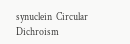synuclein  Circular Dichroism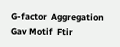G-factor  Aggregation  Gav Motif  Ftir